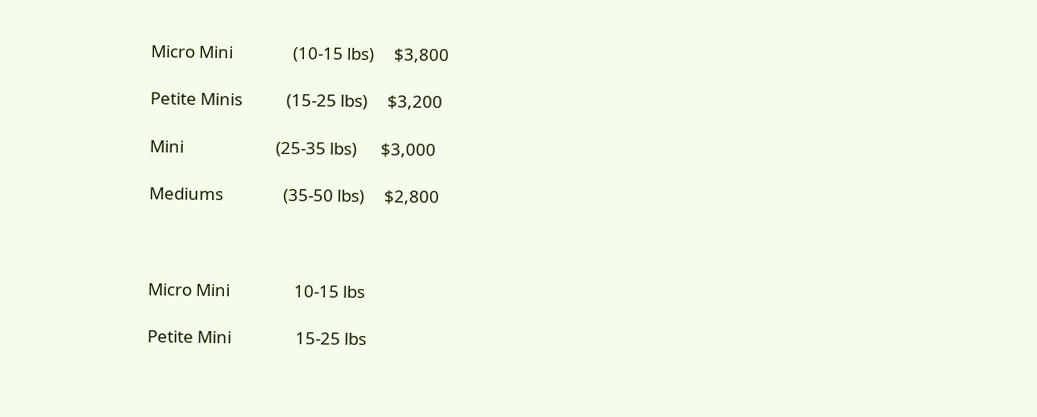Micro Mini               (10-15 lbs)     $3,800

Petite Minis           (15-25 lbs)     $3,200

Mini                       (25-35 lbs)      $3,000

Mediums               (35-50 lbs)     $2,800



Micro Mini                10-15 lbs

Petite Mini                15-25 lbs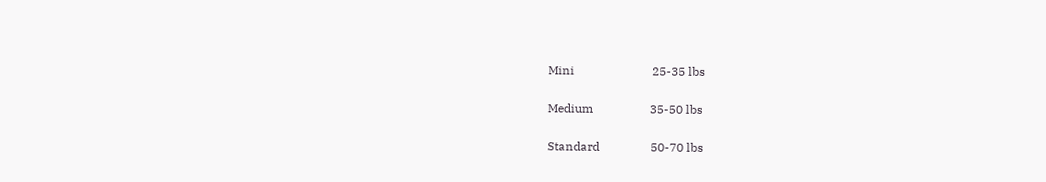Mini                          25-35 lbs

Medium                   35-50 lbs

Standard                 50-70 lbs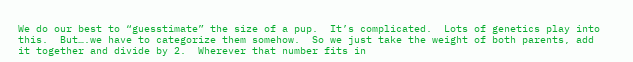We do our best to “guesstimate” the size of a pup.  It’s complicated.  Lots of genetics play into this.  But….we have to categorize them somehow.  So we just take the weight of both parents, add it together and divide by 2.  Wherever that number fits in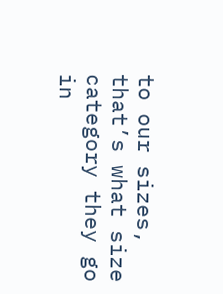to our sizes, that’s what size category they go in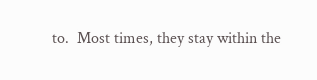to.  Most times, they stay within the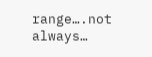range….not always…